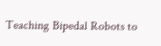Teaching Bipedal Robots to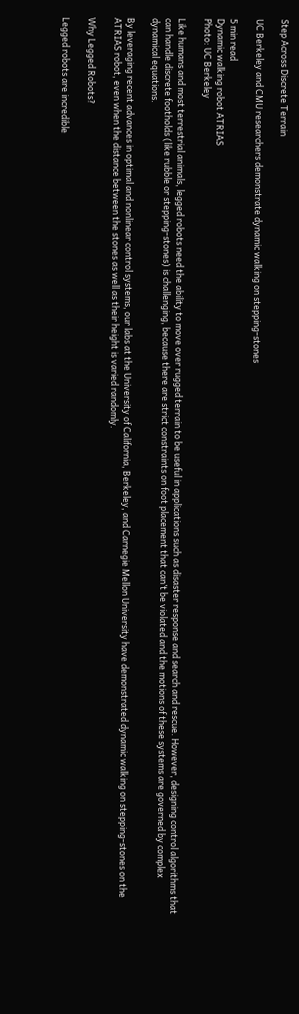Step Across Discrete Terrain

UC Berkeley and CMU researchers demonstrate dynamic walking on stepping-stones

5 min read
Dynamic walking robot ATRIAS
Photo: UC Berkeley

Like humans and most terrestrial animals, legged robots need the ability to move over rugged terrain to be useful in applications such as disaster response and search and rescue. However, designing control algorithms that can handle discrete footholds (like rubble or stepping-stones) is challenging, because there are strict constraints on foot placement that can’t be violated and the motions of these systems are governed by complex dynamical equations.

By leveraging recent advances in optimal and nonlinear control systems, our labs at the University of California, Berkeley, and Carnegie Mellon University have demonstrated dynamic walking on stepping-stones on the ATRIAS robot, even when the distance between the stones as well as their height is varied randomly.

Why Legged Robots?

Legged robots are incredible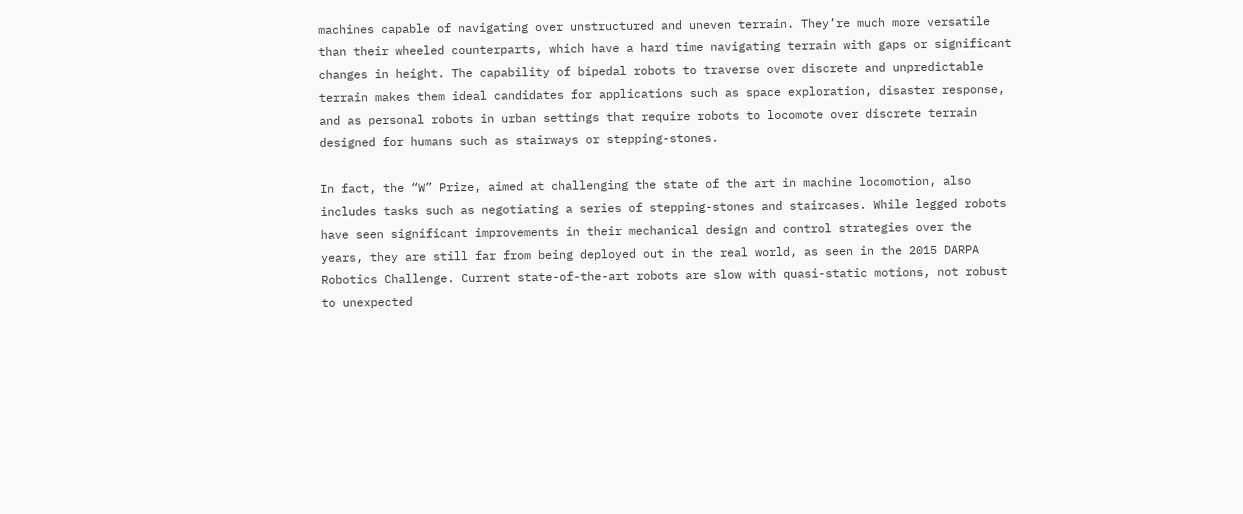machines capable of navigating over unstructured and uneven terrain. They’re much more versatile than their wheeled counterparts, which have a hard time navigating terrain with gaps or significant changes in height. The capability of bipedal robots to traverse over discrete and unpredictable terrain makes them ideal candidates for applications such as space exploration, disaster response, and as personal robots in urban settings that require robots to locomote over discrete terrain designed for humans such as stairways or stepping-stones.

In fact, the “W” Prize, aimed at challenging the state of the art in machine locomotion, also includes tasks such as negotiating a series of stepping-stones and staircases. While legged robots have seen significant improvements in their mechanical design and control strategies over the years, they are still far from being deployed out in the real world, as seen in the 2015 DARPA Robotics Challenge. Current state-of-the-art robots are slow with quasi-static motions, not robust to unexpected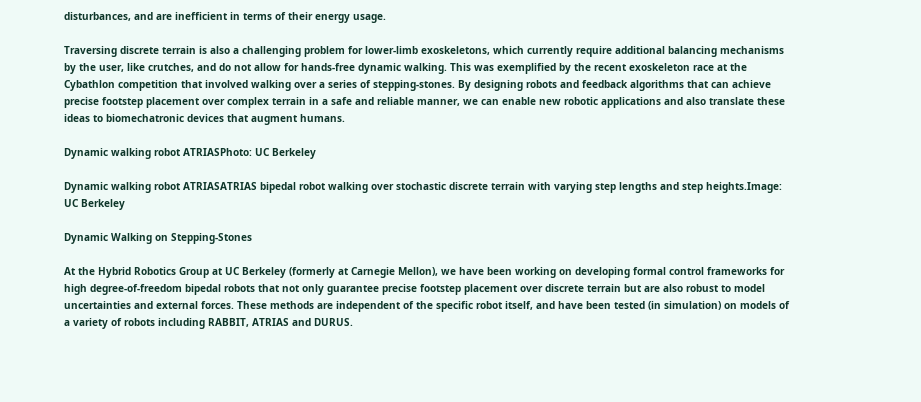disturbances, and are inefficient in terms of their energy usage.

Traversing discrete terrain is also a challenging problem for lower-limb exoskeletons, which currently require additional balancing mechanisms by the user, like crutches, and do not allow for hands-free dynamic walking. This was exemplified by the recent exoskeleton race at the Cybathlon competition that involved walking over a series of stepping-stones. By designing robots and feedback algorithms that can achieve precise footstep placement over complex terrain in a safe and reliable manner, we can enable new robotic applications and also translate these ideas to biomechatronic devices that augment humans.

Dynamic walking robot ATRIASPhoto: UC Berkeley

Dynamic walking robot ATRIASATRIAS bipedal robot walking over stochastic discrete terrain with varying step lengths and step heights.Image: UC Berkeley

Dynamic Walking on Stepping-Stones

At the Hybrid Robotics Group at UC Berkeley (formerly at Carnegie Mellon), we have been working on developing formal control frameworks for high degree-of-freedom bipedal robots that not only guarantee precise footstep placement over discrete terrain but are also robust to model uncertainties and external forces. These methods are independent of the specific robot itself, and have been tested (in simulation) on models of a variety of robots including RABBIT, ATRIAS and DURUS.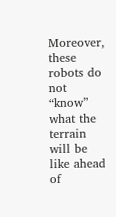Moreover, these robots do not “know” what the terrain will be like ahead of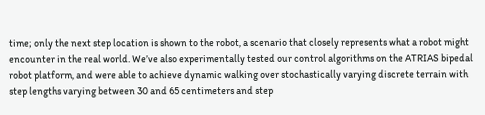time; only the next step location is shown to the robot, a scenario that closely represents what a robot might encounter in the real world. We’ve also experimentally tested our control algorithms on the ATRIAS bipedal robot platform, and were able to achieve dynamic walking over stochastically varying discrete terrain with step lengths varying between 30 and 65 centimeters and step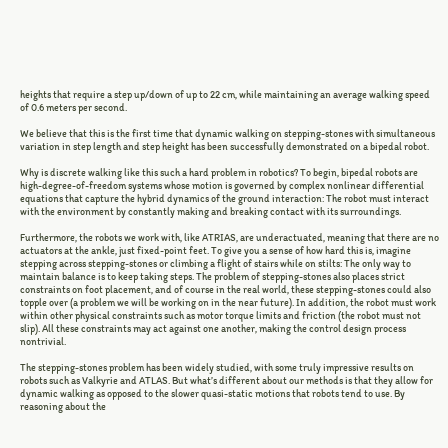heights that require a step up/down of up to 22 cm, while maintaining an average walking speed of 0.6 meters per second.

We believe that this is the first time that dynamic walking on stepping-stones with simultaneous variation in step length and step height has been successfully demonstrated on a bipedal robot.

Why is discrete walking like this such a hard problem in robotics? To begin, bipedal robots are high-degree-of-freedom systems whose motion is governed by complex nonlinear differential equations that capture the hybrid dynamics of the ground interaction: The robot must interact with the environment by constantly making and breaking contact with its surroundings.

Furthermore, the robots we work with, like ATRIAS, are underactuated, meaning that there are no actuators at the ankle, just fixed-point feet. To give you a sense of how hard this is, imagine stepping across stepping-stones or climbing a flight of stairs while on stilts: The only way to maintain balance is to keep taking steps. The problem of stepping-stones also places strict constraints on foot placement, and of course in the real world, these stepping-stones could also topple over (a problem we will be working on in the near future). In addition, the robot must work within other physical constraints such as motor torque limits and friction (the robot must not slip). All these constraints may act against one another, making the control design process nontrivial.

The stepping-stones problem has been widely studied, with some truly impressive results on robots such as Valkyrie and ATLAS. But what’s different about our methods is that they allow for dynamic walking as opposed to the slower quasi-static motions that robots tend to use. By reasoning about the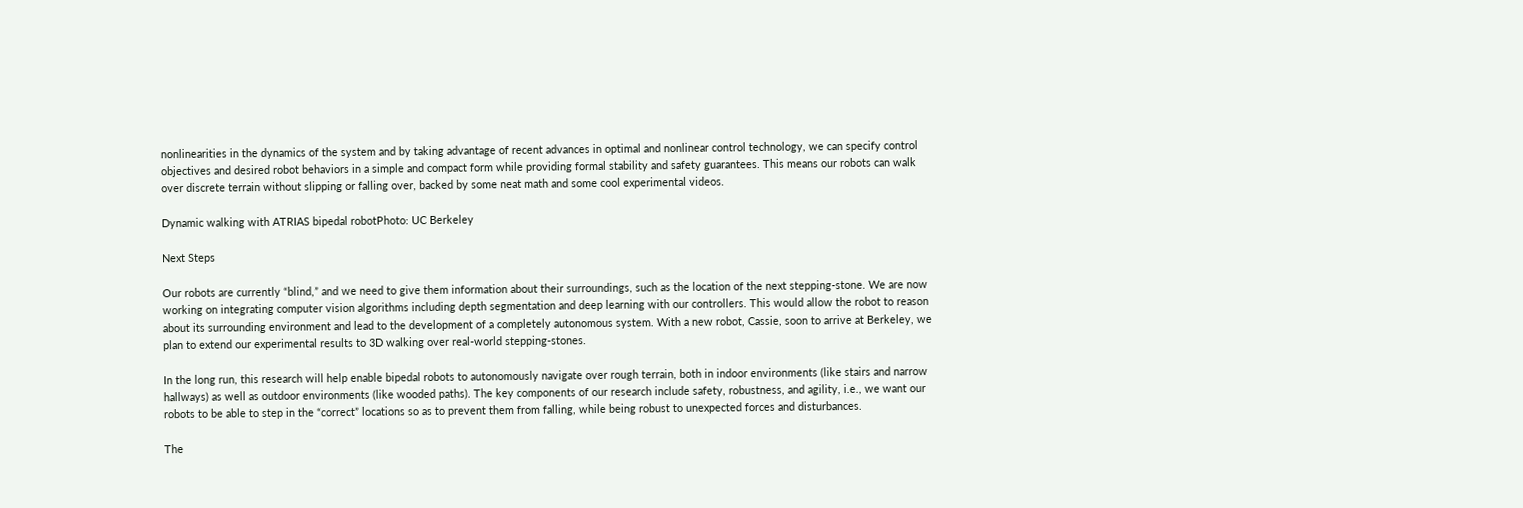nonlinearities in the dynamics of the system and by taking advantage of recent advances in optimal and nonlinear control technology, we can specify control objectives and desired robot behaviors in a simple and compact form while providing formal stability and safety guarantees. This means our robots can walk over discrete terrain without slipping or falling over, backed by some neat math and some cool experimental videos.

Dynamic walking with ATRIAS bipedal robotPhoto: UC Berkeley

Next Steps

Our robots are currently “blind,” and we need to give them information about their surroundings, such as the location of the next stepping-stone. We are now working on integrating computer vision algorithms including depth segmentation and deep learning with our controllers. This would allow the robot to reason about its surrounding environment and lead to the development of a completely autonomous system. With a new robot, Cassie, soon to arrive at Berkeley, we plan to extend our experimental results to 3D walking over real-world stepping-stones.

In the long run, this research will help enable bipedal robots to autonomously navigate over rough terrain, both in indoor environments (like stairs and narrow hallways) as well as outdoor environments (like wooded paths). The key components of our research include safety, robustness, and agility, i.e., we want our robots to be able to step in the “correct” locations so as to prevent them from falling, while being robust to unexpected forces and disturbances.

The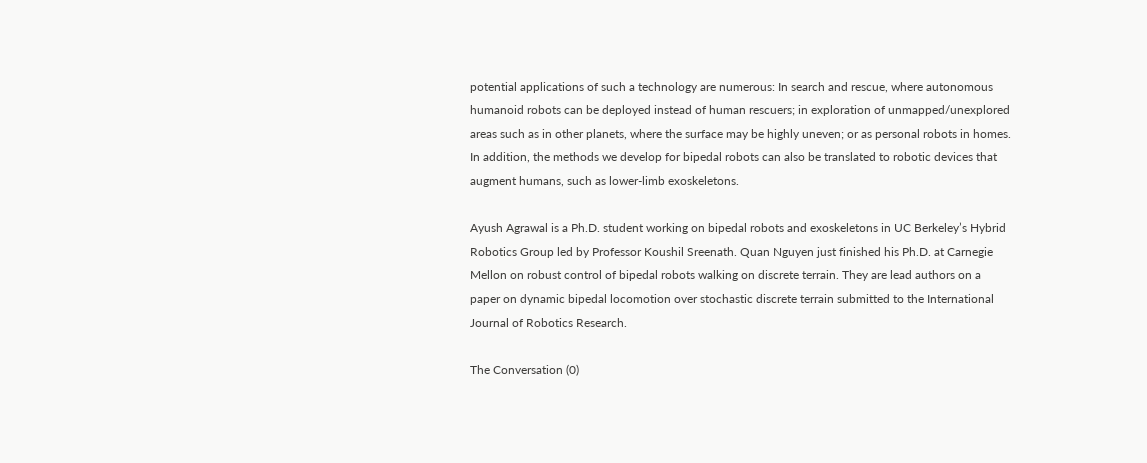potential applications of such a technology are numerous: In search and rescue, where autonomous humanoid robots can be deployed instead of human rescuers; in exploration of unmapped/unexplored areas such as in other planets, where the surface may be highly uneven; or as personal robots in homes. In addition, the methods we develop for bipedal robots can also be translated to robotic devices that augment humans, such as lower-limb exoskeletons.

Ayush Agrawal is a Ph.D. student working on bipedal robots and exoskeletons in UC Berkeley’s Hybrid Robotics Group led by Professor Koushil Sreenath. Quan Nguyen just finished his Ph.D. at Carnegie Mellon on robust control of bipedal robots walking on discrete terrain. They are lead authors on a paper on dynamic bipedal locomotion over stochastic discrete terrain submitted to the International Journal of Robotics Research.

The Conversation (0)